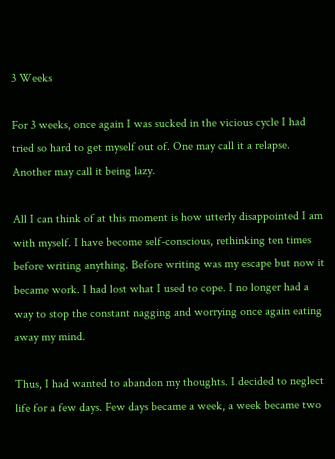3 Weeks

For 3 weeks, once again I was sucked in the vicious cycle I had tried so hard to get myself out of. One may call it a relapse. Another may call it being lazy.

All I can think of at this moment is how utterly disappointed I am with myself. I have become self-conscious, rethinking ten times before writing anything. Before writing was my escape but now it became work. I had lost what I used to cope. I no longer had a way to stop the constant nagging and worrying once again eating away my mind.

Thus, I had wanted to abandon my thoughts. I decided to neglect life for a few days. Few days became a week, a week became two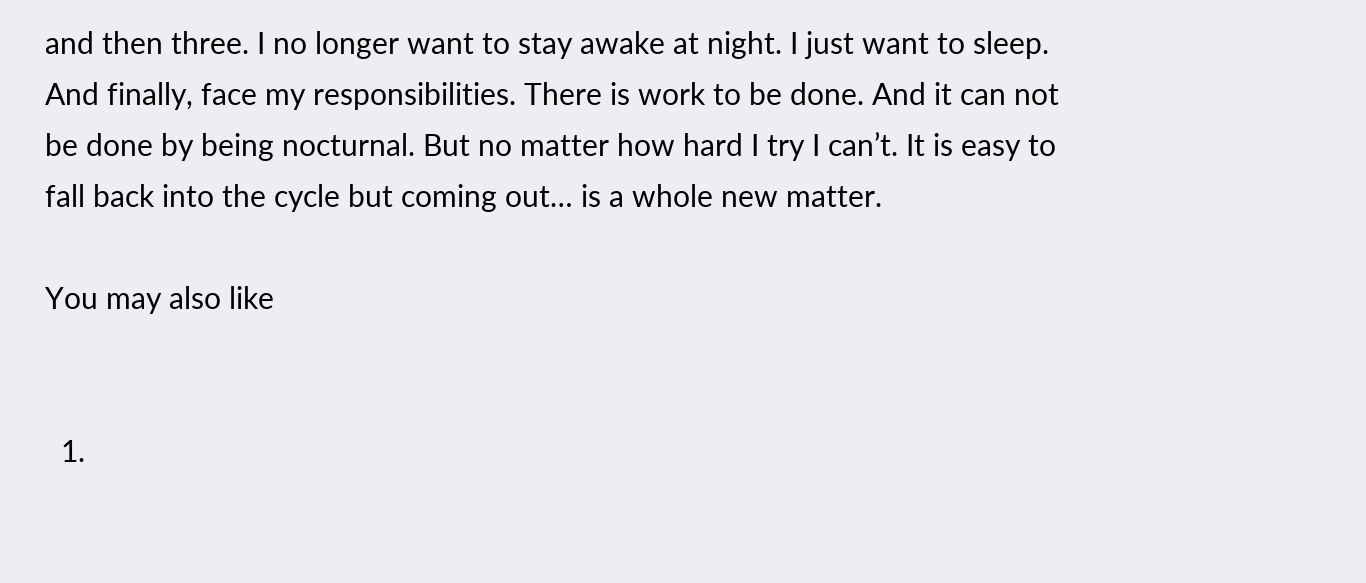and then three. I no longer want to stay awake at night. I just want to sleep. And finally, face my responsibilities. There is work to be done. And it can not be done by being nocturnal. But no matter how hard I try I can’t. It is easy to fall back into the cycle but coming out… is a whole new matter.

You may also like


  1.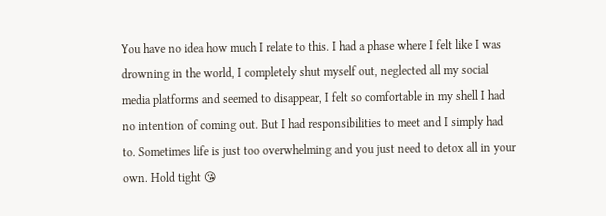You have no idea how much I relate to this. I had a phase where I felt like I was drowning in the world, I completely shut myself out, neglected all my social media platforms and seemed to disappear, I felt so comfortable in my shell I had no intention of coming out. But I had responsibilities to meet and I simply had to. Sometimes life is just too overwhelming and you just need to detox all in your own. Hold tight 😘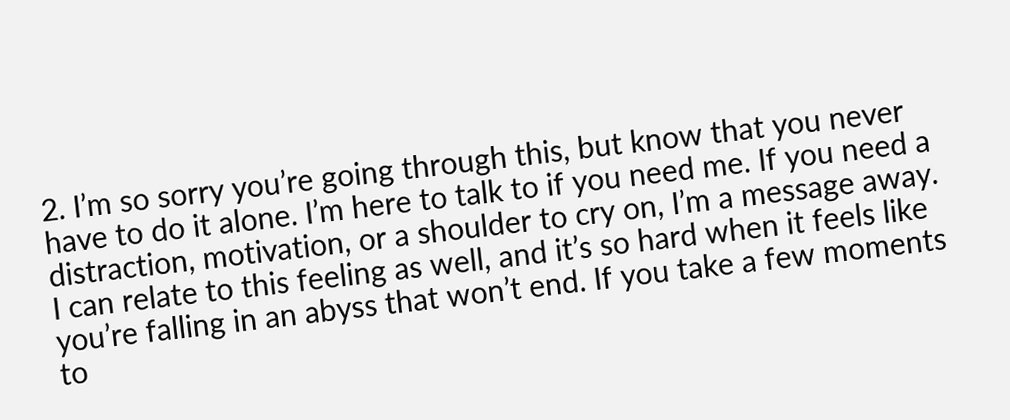2. I’m so sorry you’re going through this, but know that you never have to do it alone. I’m here to talk to if you need me. If you need a distraction, motivation, or a shoulder to cry on, I’m a message away. I can relate to this feeling as well, and it’s so hard when it feels like you’re falling in an abyss that won’t end. If you take a few moments to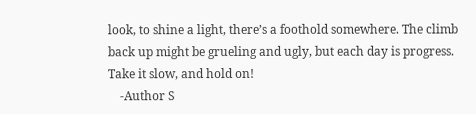look, to shine a light, there’s a foothold somewhere. The climb back up might be grueling and ugly, but each day is progress. Take it slow, and hold on!
    -Author S